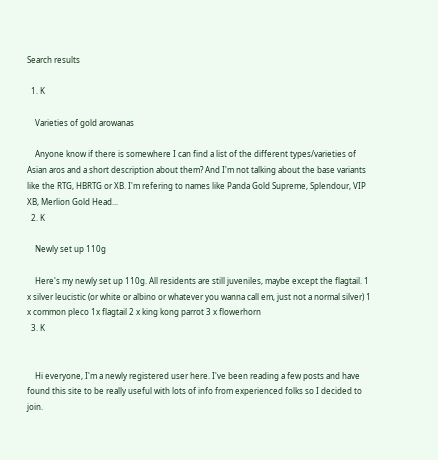Search results

  1. K

    Varieties of gold arowanas

    Anyone know if there is somewhere I can find a list of the different types/varieties of Asian aros and a short description about them? And I'm not talking about the base variants like the RTG, HBRTG or XB. I'm refering to names like Panda Gold Supreme, Splendour, VIP XB, Merlion Gold Head...
  2. K

    Newly set up 110g

    Here's my newly set up 110g. All residents are still juveniles, maybe except the flagtail. 1 x silver leucistic (or white or albino or whatever you wanna call em, just not a normal silver) 1 x common pleco 1x flagtail 2 x king kong parrot 3 x flowerhorn
  3. K


    Hi everyone, I'm a newly registered user here. I've been reading a few posts and have found this site to be really useful with lots of info from experienced folks so I decided to join.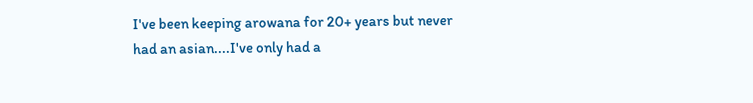I've been keeping arowana for 20+ years but never had an asian....I've only had a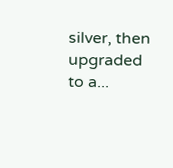silver, then upgraded to a...